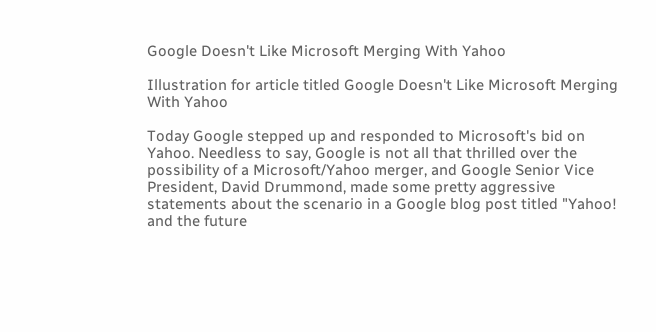Google Doesn't Like Microsoft Merging With Yahoo

Illustration for article titled Google Doesn't Like Microsoft Merging With Yahoo

Today Google stepped up and responded to Microsoft's bid on Yahoo. Needless to say, Google is not all that thrilled over the possibility of a Microsoft/Yahoo merger, and Google Senior Vice President, David Drummond, made some pretty aggressive statements about the scenario in a Google blog post titled "Yahoo! and the future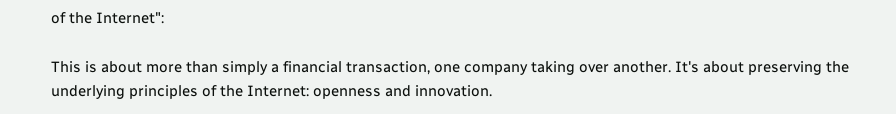of the Internet":

This is about more than simply a financial transaction, one company taking over another. It's about preserving the underlying principles of the Internet: openness and innovation.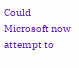Could Microsoft now attempt to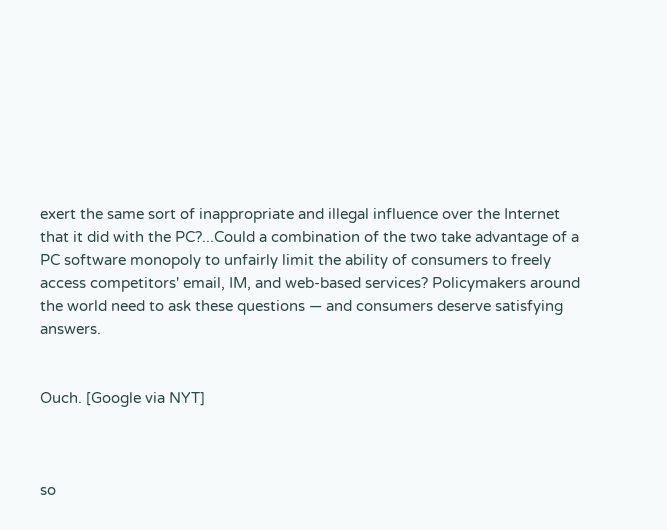exert the same sort of inappropriate and illegal influence over the Internet that it did with the PC?...Could a combination of the two take advantage of a PC software monopoly to unfairly limit the ability of consumers to freely access competitors' email, IM, and web-based services? Policymakers around the world need to ask these questions — and consumers deserve satisfying answers.


Ouch. [Google via NYT]



so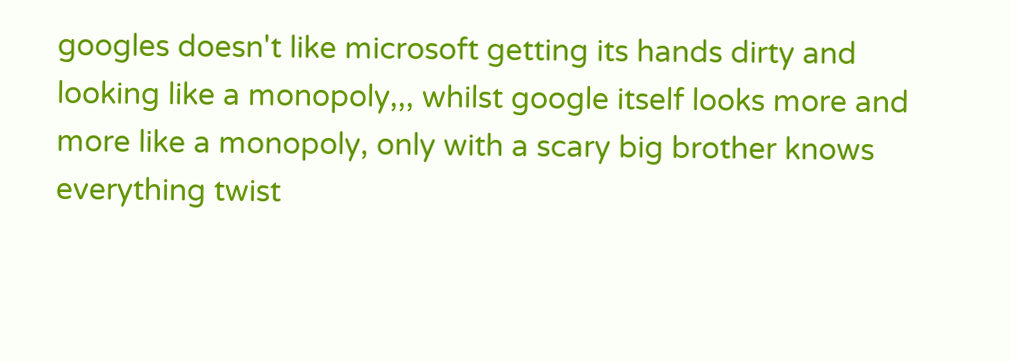googles doesn't like microsoft getting its hands dirty and looking like a monopoly,,, whilst google itself looks more and more like a monopoly, only with a scary big brother knows everything twist